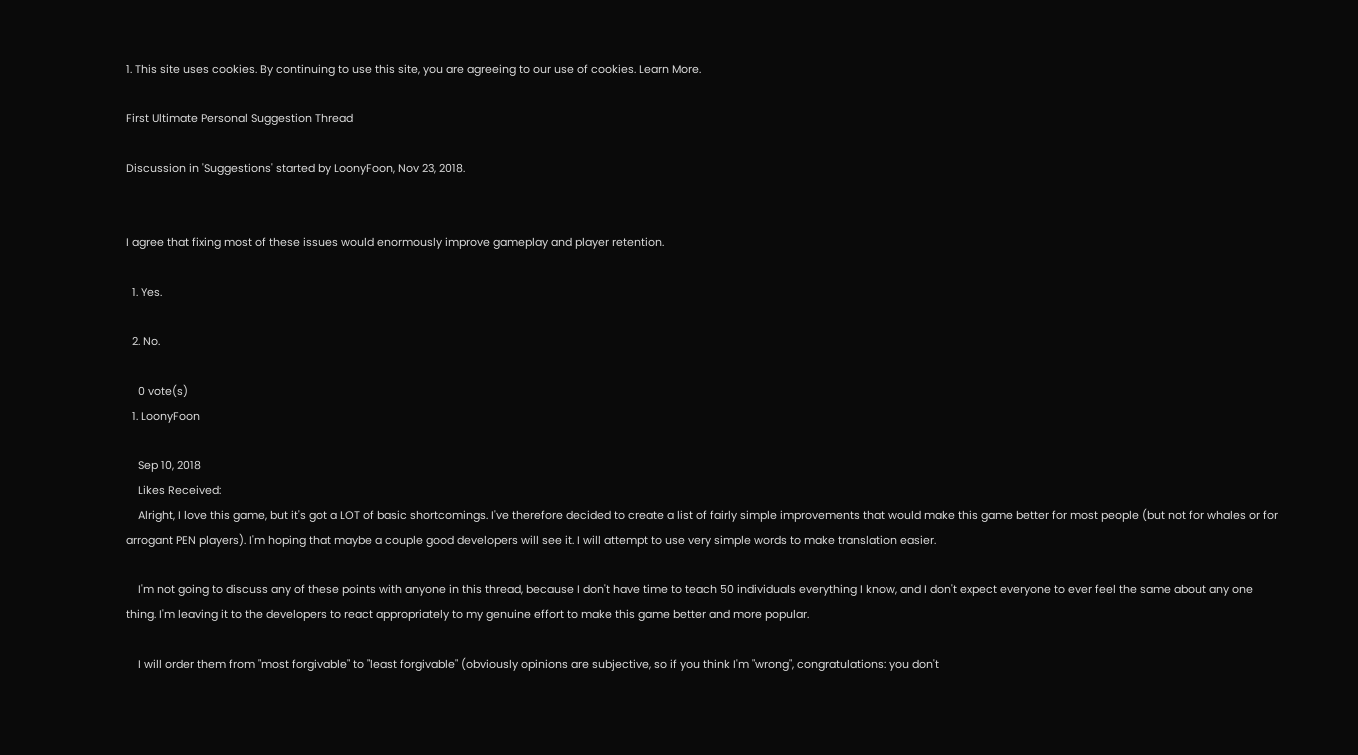1. This site uses cookies. By continuing to use this site, you are agreeing to our use of cookies. Learn More.

First Ultimate Personal Suggestion Thread

Discussion in 'Suggestions' started by LoonyFoon, Nov 23, 2018.


I agree that fixing most of these issues would enormously improve gameplay and player retention.

  1. Yes.

  2. No.

    0 vote(s)
  1. LoonyFoon

    Sep 10, 2018
    Likes Received:
    Alright, I love this game, but it's got a LOT of basic shortcomings. I've therefore decided to create a list of fairly simple improvements that would make this game better for most people (but not for whales or for arrogant PEN players). I'm hoping that maybe a couple good developers will see it. I will attempt to use very simple words to make translation easier.

    I'm not going to discuss any of these points with anyone in this thread, because I don't have time to teach 50 individuals everything I know, and I don't expect everyone to ever feel the same about any one thing. I'm leaving it to the developers to react appropriately to my genuine effort to make this game better and more popular.

    I will order them from "most forgivable" to "least forgivable" (obviously opinions are subjective, so if you think I'm "wrong", congratulations: you don't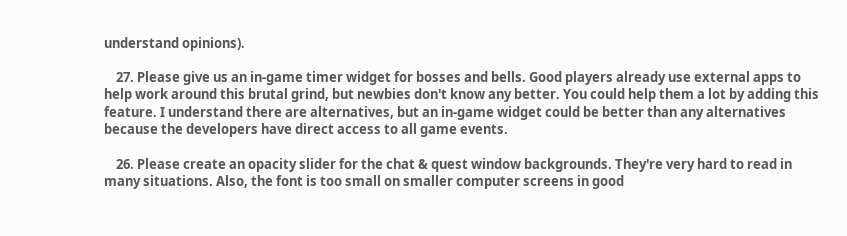understand opinions).

    27. Please give us an in-game timer widget for bosses and bells. Good players already use external apps to help work around this brutal grind, but newbies don't know any better. You could help them a lot by adding this feature. I understand there are alternatives, but an in-game widget could be better than any alternatives because the developers have direct access to all game events.

    26. Please create an opacity slider for the chat & quest window backgrounds. They're very hard to read in many situations. Also, the font is too small on smaller computer screens in good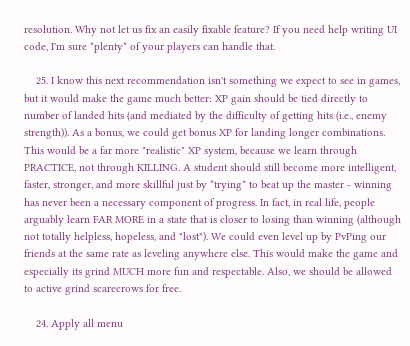resolution. Why not let us fix an easily fixable feature? If you need help writing UI code, I'm sure *plenty* of your players can handle that.

    25. I know this next recommendation isn't something we expect to see in games, but it would make the game much better: XP gain should be tied directly to number of landed hits (and mediated by the difficulty of getting hits (i.e., enemy strength)). As a bonus, we could get bonus XP for landing longer combinations. This would be a far more "realistic" XP system, because we learn through PRACTICE, not through KILLING. A student should still become more intelligent, faster, stronger, and more skillful just by *trying* to beat up the master - winning has never been a necessary component of progress. In fact, in real life, people arguably learn FAR MORE in a state that is closer to losing than winning (although not totally helpless, hopeless, and "lost"). We could even level up by PvPing our friends at the same rate as leveling anywhere else. This would make the game and especially its grind MUCH more fun and respectable. Also, we should be allowed to active grind scarecrows for free.

    24. Apply all menu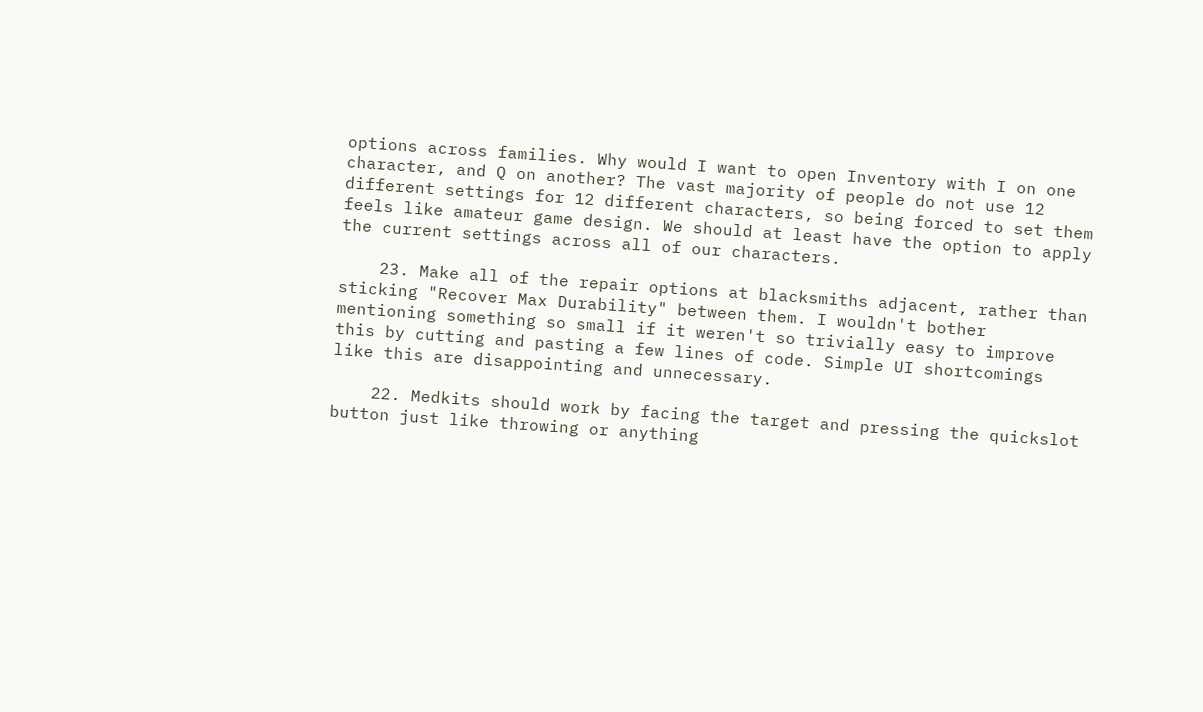options across families. Why would I want to open Inventory with I on one character, and Q on another? The vast majority of people do not use 12 different settings for 12 different characters, so being forced to set them feels like amateur game design. We should at least have the option to apply the current settings across all of our characters.

    23. Make all of the repair options at blacksmiths adjacent, rather than sticking "Recover Max Durability" between them. I wouldn't bother mentioning something so small if it weren't so trivially easy to improve this by cutting and pasting a few lines of code. Simple UI shortcomings like this are disappointing and unnecessary.

    22. Medkits should work by facing the target and pressing the quickslot button just like throwing or anything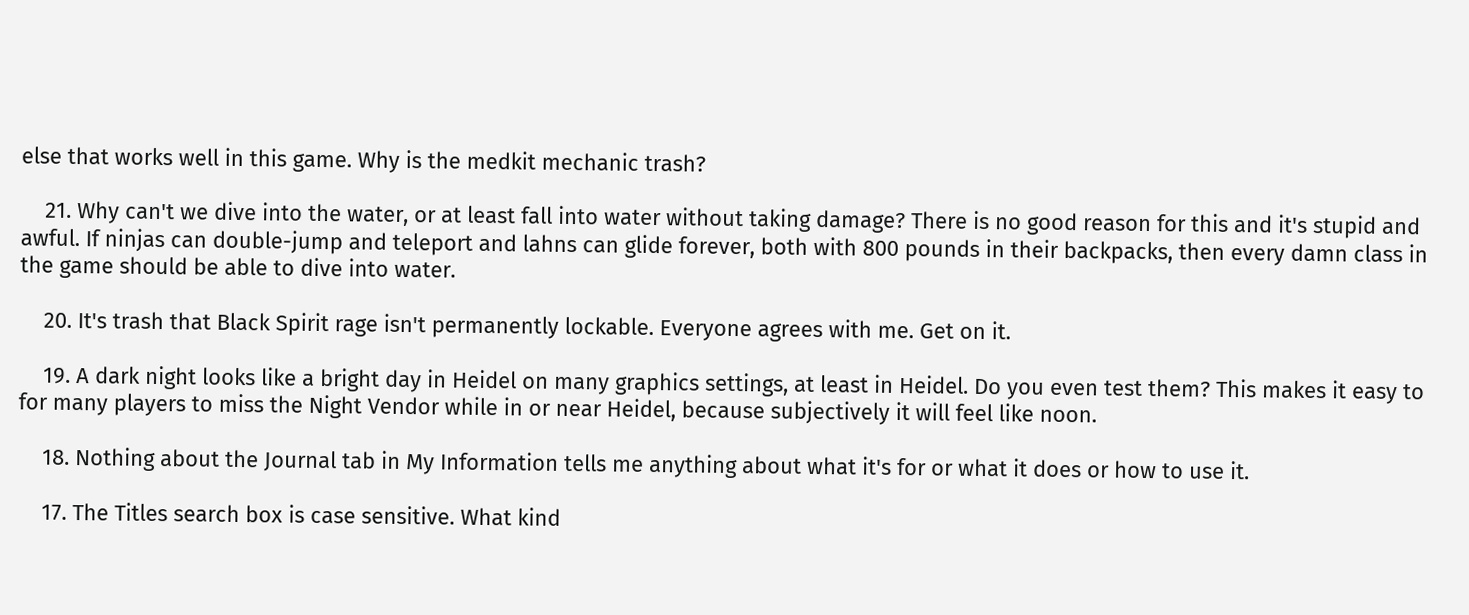else that works well in this game. Why is the medkit mechanic trash?

    21. Why can't we dive into the water, or at least fall into water without taking damage? There is no good reason for this and it's stupid and awful. If ninjas can double-jump and teleport and lahns can glide forever, both with 800 pounds in their backpacks, then every damn class in the game should be able to dive into water.

    20. It's trash that Black Spirit rage isn't permanently lockable. Everyone agrees with me. Get on it.

    19. A dark night looks like a bright day in Heidel on many graphics settings, at least in Heidel. Do you even test them? This makes it easy to for many players to miss the Night Vendor while in or near Heidel, because subjectively it will feel like noon.

    18. Nothing about the Journal tab in My Information tells me anything about what it's for or what it does or how to use it.

    17. The Titles search box is case sensitive. What kind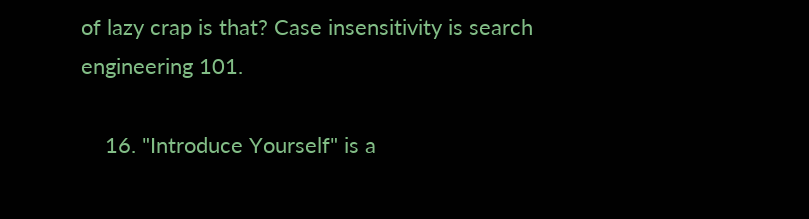of lazy crap is that? Case insensitivity is search engineering 101.

    16. "Introduce Yourself" is a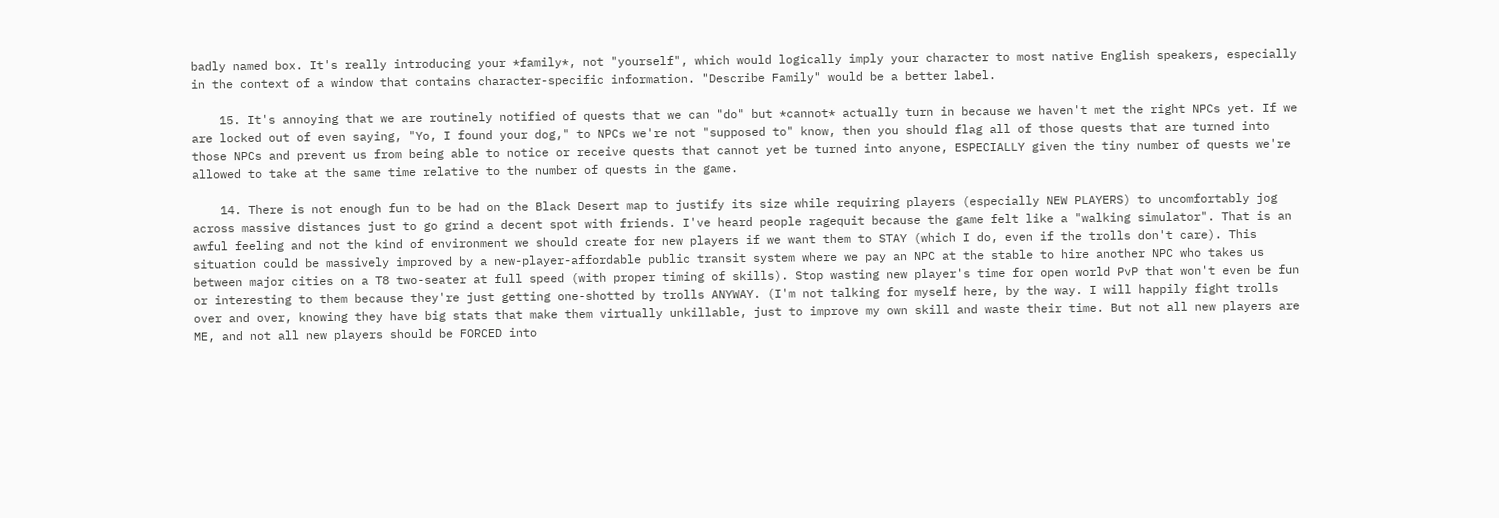badly named box. It's really introducing your *family*, not "yourself", which would logically imply your character to most native English speakers, especially in the context of a window that contains character-specific information. "Describe Family" would be a better label.

    15. It's annoying that we are routinely notified of quests that we can "do" but *cannot* actually turn in because we haven't met the right NPCs yet. If we are locked out of even saying, "Yo, I found your dog," to NPCs we're not "supposed to" know, then you should flag all of those quests that are turned into those NPCs and prevent us from being able to notice or receive quests that cannot yet be turned into anyone, ESPECIALLY given the tiny number of quests we're allowed to take at the same time relative to the number of quests in the game.

    14. There is not enough fun to be had on the Black Desert map to justify its size while requiring players (especially NEW PLAYERS) to uncomfortably jog across massive distances just to go grind a decent spot with friends. I've heard people ragequit because the game felt like a "walking simulator". That is an awful feeling and not the kind of environment we should create for new players if we want them to STAY (which I do, even if the trolls don't care). This situation could be massively improved by a new-player-affordable public transit system where we pay an NPC at the stable to hire another NPC who takes us between major cities on a T8 two-seater at full speed (with proper timing of skills). Stop wasting new player's time for open world PvP that won't even be fun or interesting to them because they're just getting one-shotted by trolls ANYWAY. (I'm not talking for myself here, by the way. I will happily fight trolls over and over, knowing they have big stats that make them virtually unkillable, just to improve my own skill and waste their time. But not all new players are ME, and not all new players should be FORCED into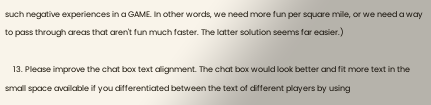such negative experiences in a GAME. In other words, we need more fun per square mile, or we need a way to pass through areas that aren't fun much faster. The latter solution seems far easier.)

    13. Please improve the chat box text alignment. The chat box would look better and fit more text in the small space available if you differentiated between the text of different players by using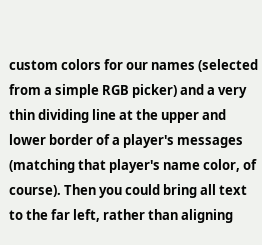custom colors for our names (selected from a simple RGB picker) and a very thin dividing line at the upper and lower border of a player's messages (matching that player's name color, of course). Then you could bring all text to the far left, rather than aligning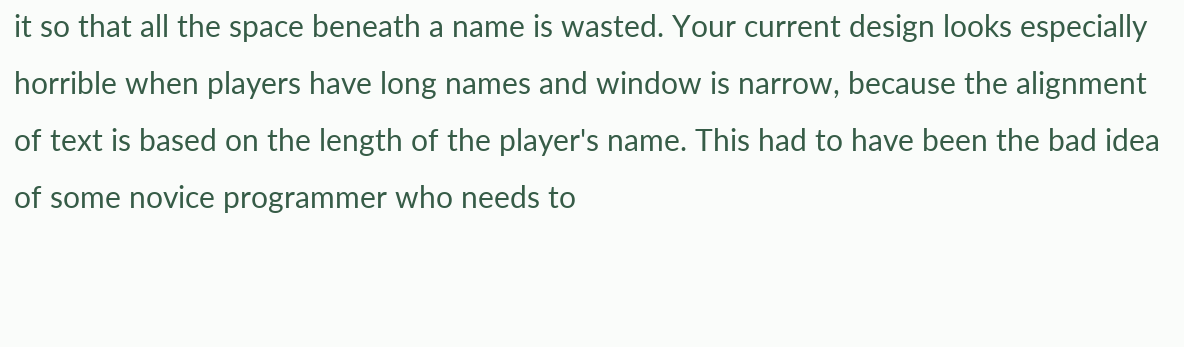it so that all the space beneath a name is wasted. Your current design looks especially horrible when players have long names and window is narrow, because the alignment of text is based on the length of the player's name. This had to have been the bad idea of some novice programmer who needs to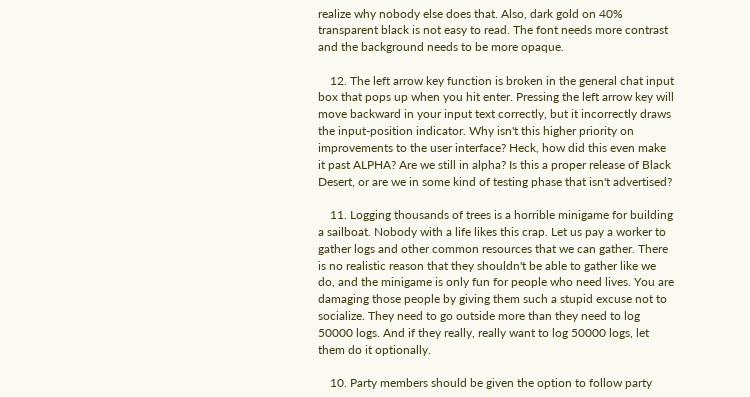realize why nobody else does that. Also, dark gold on 40% transparent black is not easy to read. The font needs more contrast and the background needs to be more opaque.

    12. The left arrow key function is broken in the general chat input box that pops up when you hit enter. Pressing the left arrow key will move backward in your input text correctly, but it incorrectly draws the input-position indicator. Why isn't this higher priority on improvements to the user interface? Heck, how did this even make it past ALPHA? Are we still in alpha? Is this a proper release of Black Desert, or are we in some kind of testing phase that isn't advertised?

    11. Logging thousands of trees is a horrible minigame for building a sailboat. Nobody with a life likes this crap. Let us pay a worker to gather logs and other common resources that we can gather. There is no realistic reason that they shouldn't be able to gather like we do, and the minigame is only fun for people who need lives. You are damaging those people by giving them such a stupid excuse not to socialize. They need to go outside more than they need to log 50000 logs. And if they really, really want to log 50000 logs, let them do it optionally.

    10. Party members should be given the option to follow party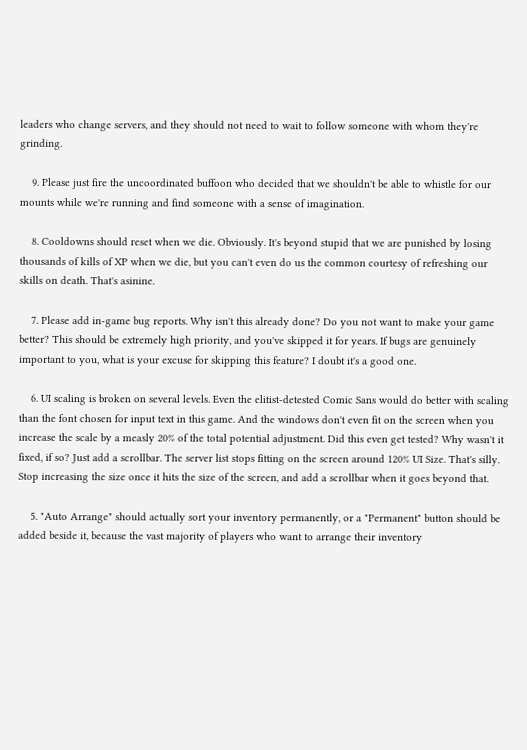leaders who change servers, and they should not need to wait to follow someone with whom they're grinding.

    9. Please just fire the uncoordinated buffoon who decided that we shouldn't be able to whistle for our mounts while we're running and find someone with a sense of imagination.

    8. Cooldowns should reset when we die. Obviously. It's beyond stupid that we are punished by losing thousands of kills of XP when we die, but you can't even do us the common courtesy of refreshing our skills on death. That's asinine.

    7. Please add in-game bug reports. Why isn't this already done? Do you not want to make your game better? This should be extremely high priority, and you've skipped it for years. If bugs are genuinely important to you, what is your excuse for skipping this feature? I doubt it's a good one.

    6. UI scaling is broken on several levels. Even the elitist-detested Comic Sans would do better with scaling than the font chosen for input text in this game. And the windows don't even fit on the screen when you increase the scale by a measly 20% of the total potential adjustment. Did this even get tested? Why wasn't it fixed, if so? Just add a scrollbar. The server list stops fitting on the screen around 120% UI Size. That's silly. Stop increasing the size once it hits the size of the screen, and add a scrollbar when it goes beyond that.

    5. "Auto Arrange" should actually sort your inventory permanently, or a "Permanent" button should be added beside it, because the vast majority of players who want to arrange their inventory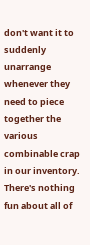don't want it to suddenly unarrange whenever they need to piece together the various combinable crap in our inventory. There's nothing fun about all of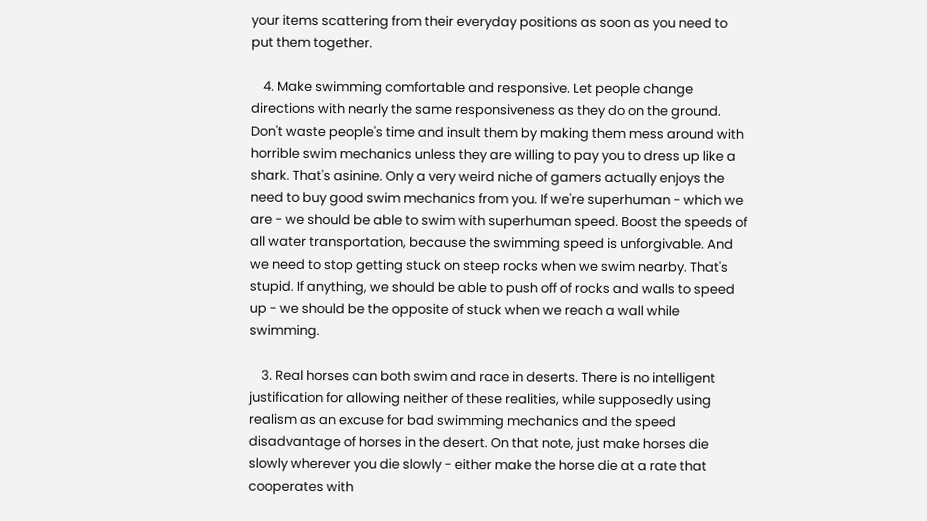your items scattering from their everyday positions as soon as you need to put them together.

    4. Make swimming comfortable and responsive. Let people change directions with nearly the same responsiveness as they do on the ground. Don't waste people's time and insult them by making them mess around with horrible swim mechanics unless they are willing to pay you to dress up like a shark. That's asinine. Only a very weird niche of gamers actually enjoys the need to buy good swim mechanics from you. If we're superhuman - which we are - we should be able to swim with superhuman speed. Boost the speeds of all water transportation, because the swimming speed is unforgivable. And we need to stop getting stuck on steep rocks when we swim nearby. That's stupid. If anything, we should be able to push off of rocks and walls to speed up - we should be the opposite of stuck when we reach a wall while swimming.

    3. Real horses can both swim and race in deserts. There is no intelligent justification for allowing neither of these realities, while supposedly using realism as an excuse for bad swimming mechanics and the speed disadvantage of horses in the desert. On that note, just make horses die slowly wherever you die slowly - either make the horse die at a rate that cooperates with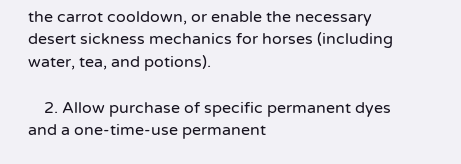the carrot cooldown, or enable the necessary desert sickness mechanics for horses (including water, tea, and potions).

    2. Allow purchase of specific permanent dyes and a one-time-use permanent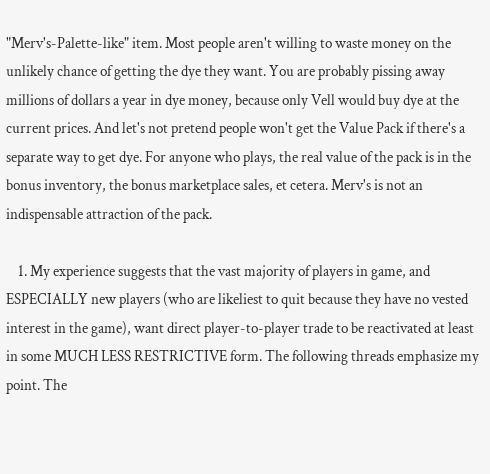"Merv's-Palette-like" item. Most people aren't willing to waste money on the unlikely chance of getting the dye they want. You are probably pissing away millions of dollars a year in dye money, because only Vell would buy dye at the current prices. And let's not pretend people won't get the Value Pack if there's a separate way to get dye. For anyone who plays, the real value of the pack is in the bonus inventory, the bonus marketplace sales, et cetera. Merv's is not an indispensable attraction of the pack.

    1. My experience suggests that the vast majority of players in game, and ESPECIALLY new players (who are likeliest to quit because they have no vested interest in the game), want direct player-to-player trade to be reactivated at least in some MUCH LESS RESTRICTIVE form. The following threads emphasize my point. The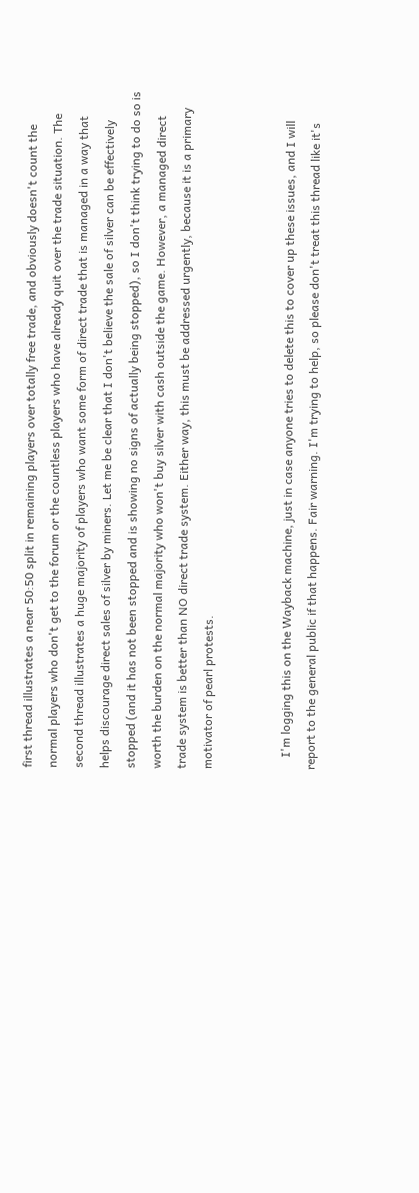first thread illustrates a near 50:50 split in remaining players over totally free trade, and obviously doesn't count the normal players who don't get to the forum or the countless players who have already quit over the trade situation. The second thread illustrates a huge majority of players who want some form of direct trade that is managed in a way that helps discourage direct sales of silver by miners. Let me be clear that I don't believe the sale of silver can be effectively stopped (and it has not been stopped and is showing no signs of actually being stopped), so I don't think trying to do so is worth the burden on the normal majority who won't buy silver with cash outside the game. However, a managed direct trade system is better than NO direct trade system. Either way, this must be addressed urgently, because it is a primary motivator of pearl protests.


    I'm logging this on the Wayback machine, just in case anyone tries to delete this to cover up these issues, and I will report to the general public if that happens. Fair warning. I'm trying to help, so please don't treat this thread like it's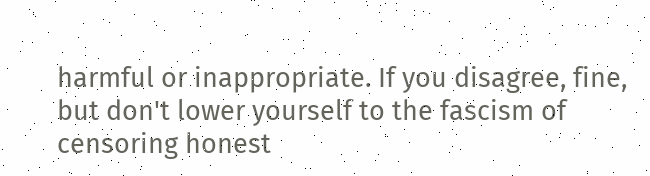harmful or inappropriate. If you disagree, fine, but don't lower yourself to the fascism of censoring honest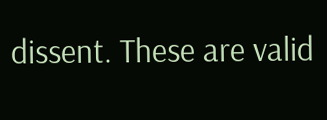dissent. These are valid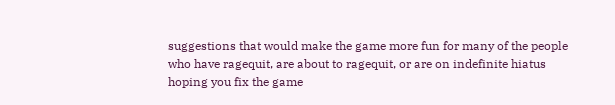suggestions that would make the game more fun for many of the people who have ragequit, are about to ragequit, or are on indefinite hiatus hoping you fix the game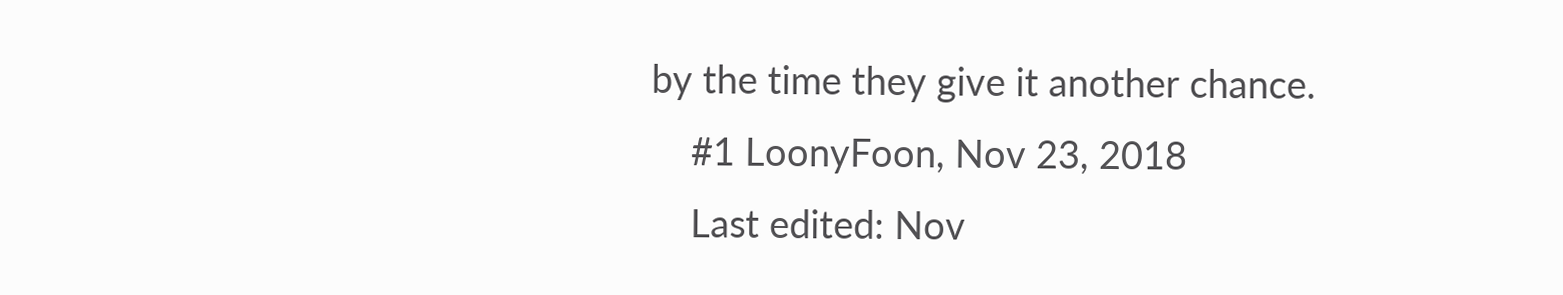by the time they give it another chance.
    #1 LoonyFoon, Nov 23, 2018
    Last edited: Nov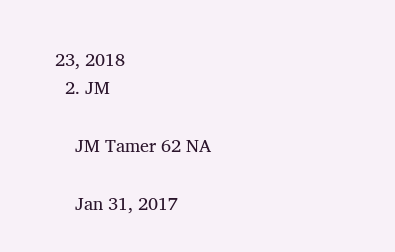23, 2018
  2. JM

    JM Tamer 62 NA

    Jan 31, 2017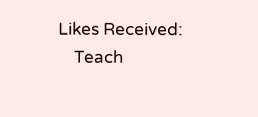Likes Received:
    Teach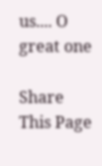us.... O great one

Share This Page